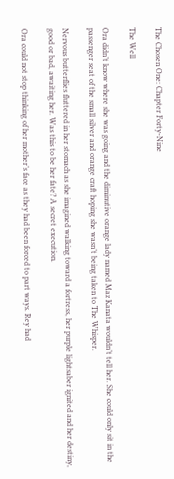The Chosen One: Chapter Forty-Nine

The Well

Ora didn’t know where she was going and the diminutive orange lady named Maz Kanata wouldn’t tell her. She could only sit in the passenger seat of the small silver and orange craft hoping she wasn’t being taken to The Whisper.

Nervous butterflies fluttered in her stomach as she imagined walking toward a fortress, her purple lightsaber ignited and her destiny, good or bad, awaiting her. Was this to be her fate? A secret execution.

Ora could not stop thinking of her mother’s face as they had been forced to part ways. Rey had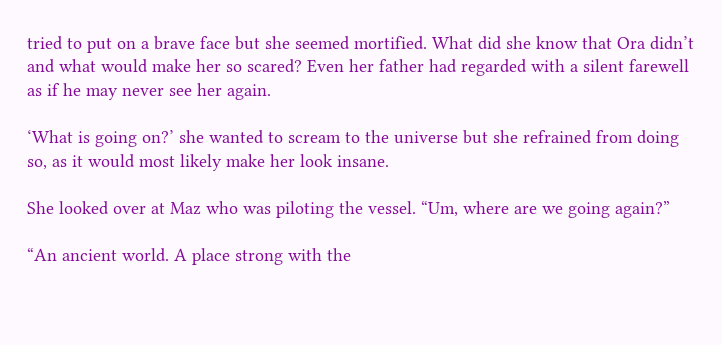tried to put on a brave face but she seemed mortified. What did she know that Ora didn’t and what would make her so scared? Even her father had regarded with a silent farewell as if he may never see her again.

‘What is going on?’ she wanted to scream to the universe but she refrained from doing so, as it would most likely make her look insane.

She looked over at Maz who was piloting the vessel. “Um, where are we going again?”

“An ancient world. A place strong with the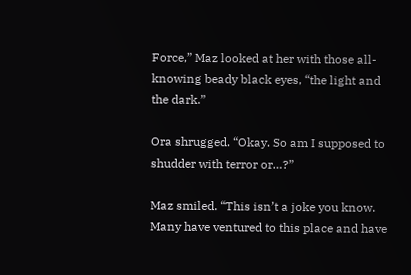Force,” Maz looked at her with those all-knowing beady black eyes, “the light and the dark.”

Ora shrugged. “Okay. So am I supposed to shudder with terror or…?”

Maz smiled. “This isn’t a joke you know. Many have ventured to this place and have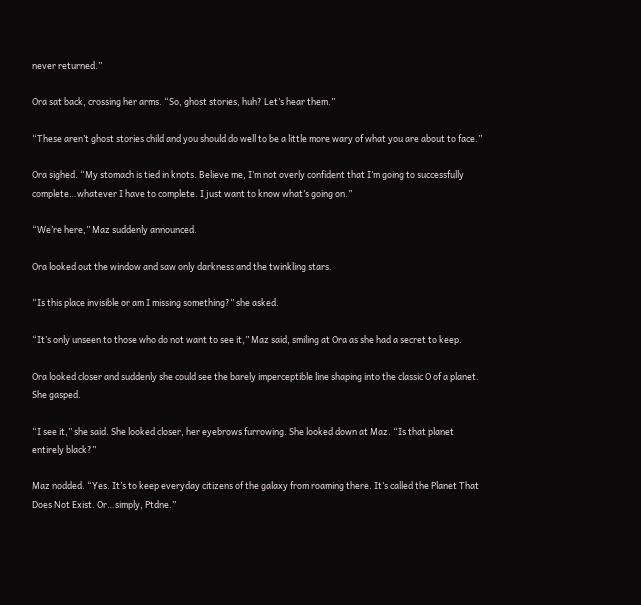never returned.”

Ora sat back, crossing her arms. “So, ghost stories, huh? Let’s hear them.”

“These aren’t ghost stories child and you should do well to be a little more wary of what you are about to face.”

Ora sighed. “My stomach is tied in knots. Believe me, I’m not overly confident that I’m going to successfully complete…whatever I have to complete. I just want to know what’s going on.”

“We’re here,” Maz suddenly announced.

Ora looked out the window and saw only darkness and the twinkling stars.

“Is this place invisible or am I missing something?” she asked.

“It’s only unseen to those who do not want to see it,” Maz said, smiling at Ora as she had a secret to keep.

Ora looked closer and suddenly she could see the barely imperceptible line shaping into the classic O of a planet. She gasped.

“I see it,” she said. She looked closer, her eyebrows furrowing. She looked down at Maz. “Is that planet entirely black?”

Maz nodded. “Yes. It’s to keep everyday citizens of the galaxy from roaming there. It’s called the Planet That Does Not Exist. Or…simply, Ptdne.”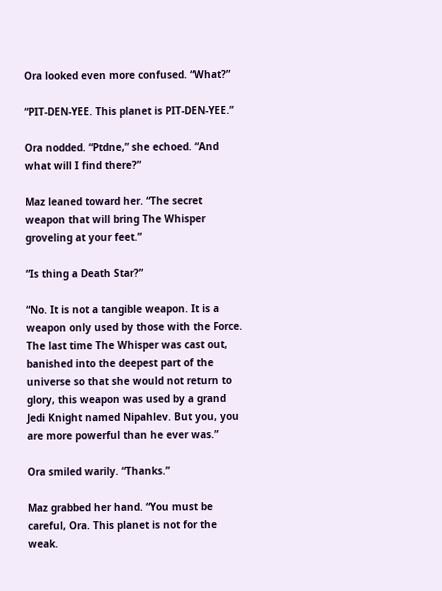Ora looked even more confused. “What?”

“PIT-DEN-YEE. This planet is PIT-DEN-YEE.”

Ora nodded. “Ptdne,” she echoed. “And what will I find there?”

Maz leaned toward her. “The secret weapon that will bring The Whisper groveling at your feet.”

“Is thing a Death Star?”

“No. It is not a tangible weapon. It is a weapon only used by those with the Force. The last time The Whisper was cast out, banished into the deepest part of the universe so that she would not return to glory, this weapon was used by a grand Jedi Knight named Nipahlev. But you, you are more powerful than he ever was.”

Ora smiled warily. “Thanks.”

Maz grabbed her hand. “You must be careful, Ora. This planet is not for the weak.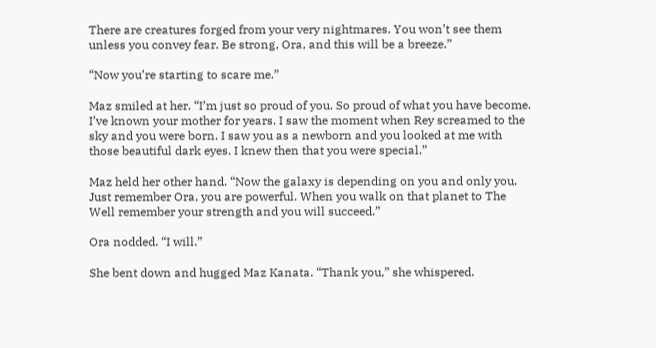There are creatures forged from your very nightmares. You won’t see them unless you convey fear. Be strong, Ora, and this will be a breeze.”

“Now you’re starting to scare me.”

Maz smiled at her. “I’m just so proud of you. So proud of what you have become. I’ve known your mother for years. I saw the moment when Rey screamed to the sky and you were born. I saw you as a newborn and you looked at me with those beautiful dark eyes. I knew then that you were special.”

Maz held her other hand. “Now the galaxy is depending on you and only you. Just remember Ora, you are powerful. When you walk on that planet to The Well remember your strength and you will succeed.”

Ora nodded. “I will.”

She bent down and hugged Maz Kanata. “Thank you,” she whispered.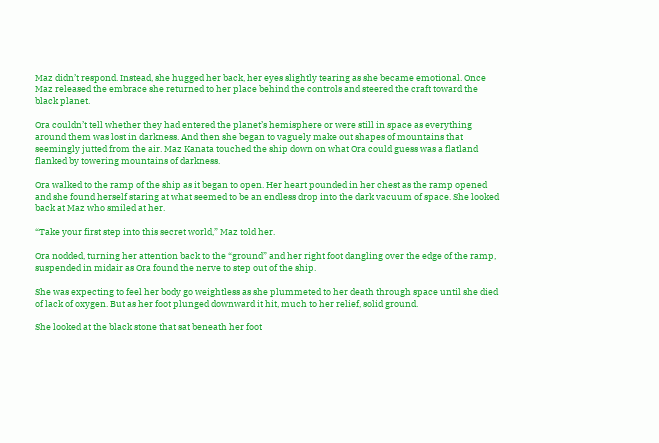Maz didn’t respond. Instead, she hugged her back, her eyes slightly tearing as she became emotional. Once Maz released the embrace she returned to her place behind the controls and steered the craft toward the black planet.

Ora couldn’t tell whether they had entered the planet’s hemisphere or were still in space as everything around them was lost in darkness. And then she began to vaguely make out shapes of mountains that seemingly jutted from the air. Maz Kanata touched the ship down on what Ora could guess was a flatland flanked by towering mountains of darkness.

Ora walked to the ramp of the ship as it began to open. Her heart pounded in her chest as the ramp opened and she found herself staring at what seemed to be an endless drop into the dark vacuum of space. She looked back at Maz who smiled at her.

“Take your first step into this secret world,” Maz told her.

Ora nodded, turning her attention back to the “ground” and her right foot dangling over the edge of the ramp, suspended in midair as Ora found the nerve to step out of the ship.

She was expecting to feel her body go weightless as she plummeted to her death through space until she died of lack of oxygen. But as her foot plunged downward it hit, much to her relief, solid ground.

She looked at the black stone that sat beneath her foot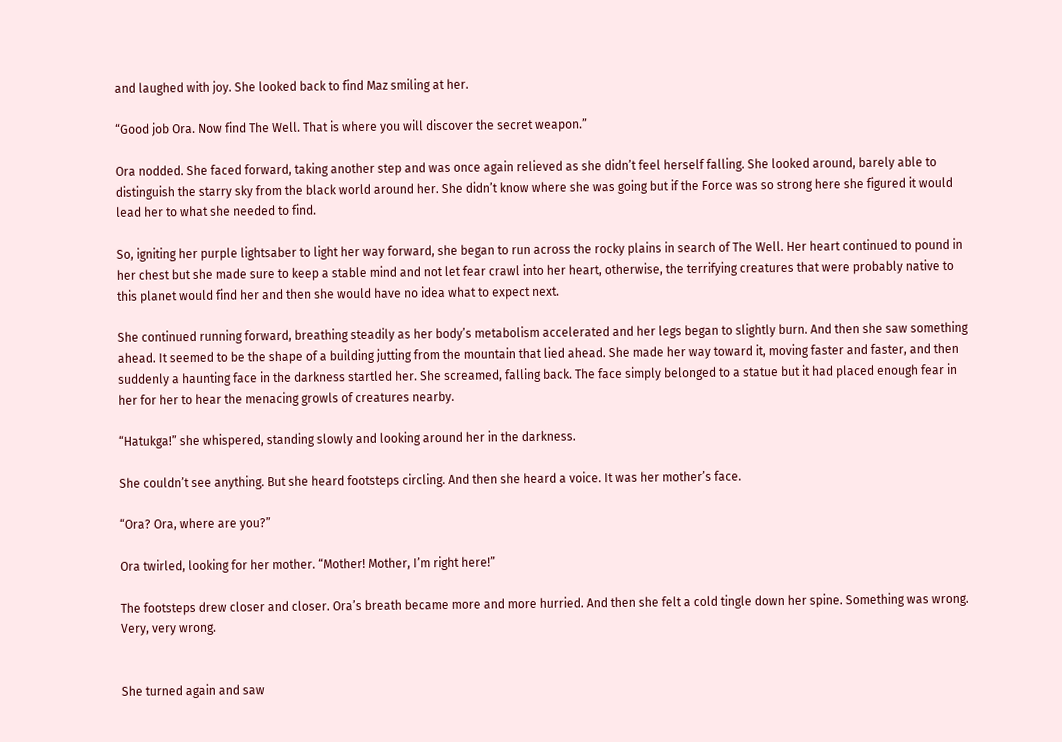and laughed with joy. She looked back to find Maz smiling at her.

“Good job Ora. Now find The Well. That is where you will discover the secret weapon.”

Ora nodded. She faced forward, taking another step and was once again relieved as she didn’t feel herself falling. She looked around, barely able to distinguish the starry sky from the black world around her. She didn’t know where she was going but if the Force was so strong here she figured it would lead her to what she needed to find.

So, igniting her purple lightsaber to light her way forward, she began to run across the rocky plains in search of The Well. Her heart continued to pound in her chest but she made sure to keep a stable mind and not let fear crawl into her heart, otherwise, the terrifying creatures that were probably native to this planet would find her and then she would have no idea what to expect next.

She continued running forward, breathing steadily as her body’s metabolism accelerated and her legs began to slightly burn. And then she saw something ahead. It seemed to be the shape of a building jutting from the mountain that lied ahead. She made her way toward it, moving faster and faster, and then suddenly a haunting face in the darkness startled her. She screamed, falling back. The face simply belonged to a statue but it had placed enough fear in her for her to hear the menacing growls of creatures nearby.

“Hatukga!” she whispered, standing slowly and looking around her in the darkness.

She couldn’t see anything. But she heard footsteps circling. And then she heard a voice. It was her mother’s face.

“Ora? Ora, where are you?”

Ora twirled, looking for her mother. “Mother! Mother, I’m right here!”

The footsteps drew closer and closer. Ora’s breath became more and more hurried. And then she felt a cold tingle down her spine. Something was wrong. Very, very wrong.


She turned again and saw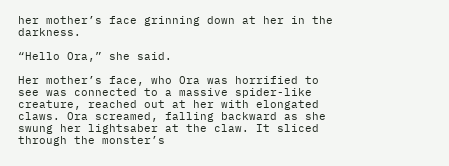her mother’s face grinning down at her in the darkness.

“Hello Ora,” she said.

Her mother’s face, who Ora was horrified to see was connected to a massive spider-like creature, reached out at her with elongated claws. Ora screamed, falling backward as she swung her lightsaber at the claw. It sliced through the monster’s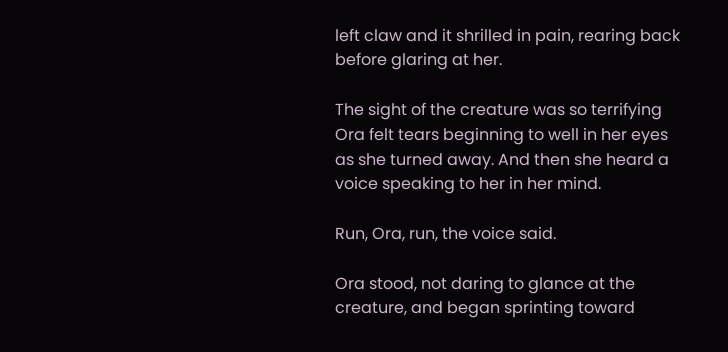left claw and it shrilled in pain, rearing back before glaring at her.

The sight of the creature was so terrifying Ora felt tears beginning to well in her eyes as she turned away. And then she heard a voice speaking to her in her mind.

Run, Ora, run, the voice said.

Ora stood, not daring to glance at the creature, and began sprinting toward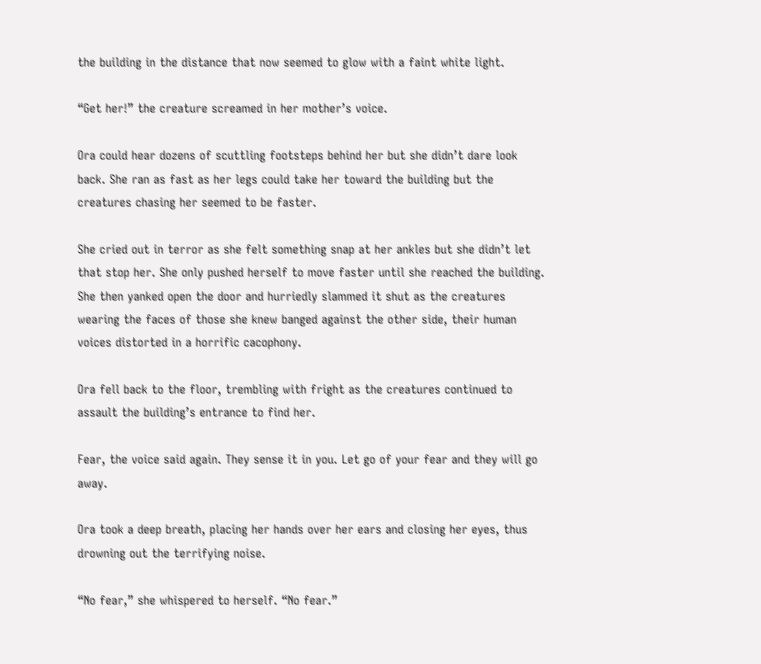the building in the distance that now seemed to glow with a faint white light.

“Get her!” the creature screamed in her mother’s voice.

Ora could hear dozens of scuttling footsteps behind her but she didn’t dare look back. She ran as fast as her legs could take her toward the building but the creatures chasing her seemed to be faster.

She cried out in terror as she felt something snap at her ankles but she didn’t let that stop her. She only pushed herself to move faster until she reached the building. She then yanked open the door and hurriedly slammed it shut as the creatures wearing the faces of those she knew banged against the other side, their human voices distorted in a horrific cacophony.

Ora fell back to the floor, trembling with fright as the creatures continued to assault the building’s entrance to find her.

Fear, the voice said again. They sense it in you. Let go of your fear and they will go away.

Ora took a deep breath, placing her hands over her ears and closing her eyes, thus drowning out the terrifying noise.

“No fear,” she whispered to herself. “No fear.”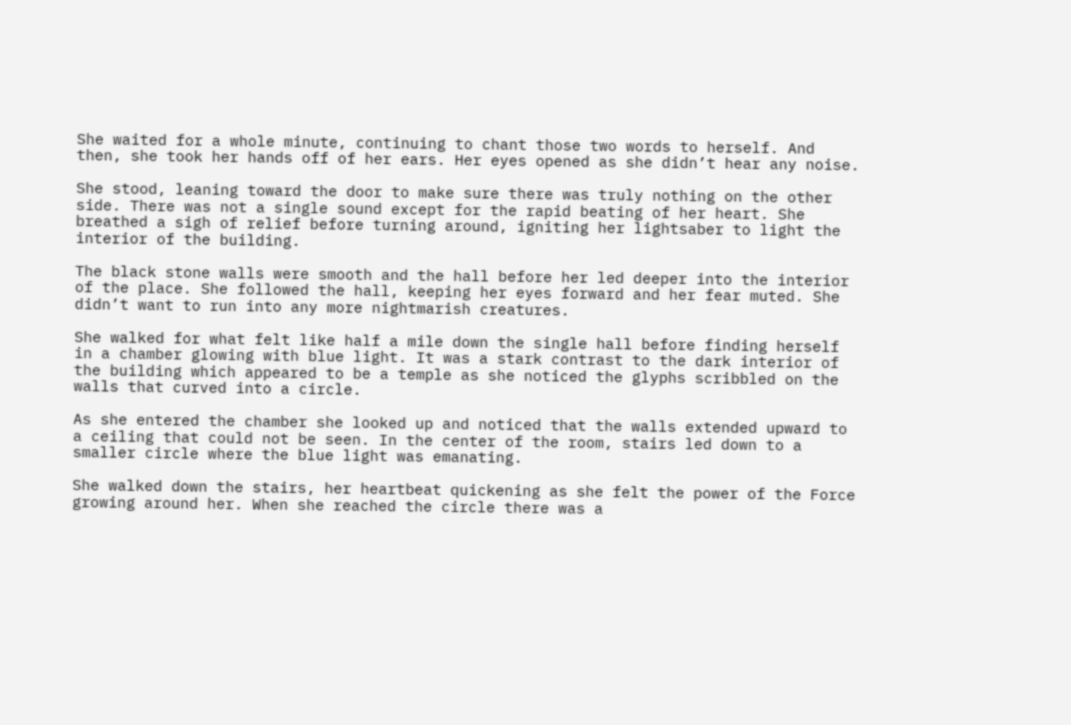She waited for a whole minute, continuing to chant those two words to herself. And then, she took her hands off of her ears. Her eyes opened as she didn’t hear any noise.

She stood, leaning toward the door to make sure there was truly nothing on the other side. There was not a single sound except for the rapid beating of her heart. She breathed a sigh of relief before turning around, igniting her lightsaber to light the interior of the building.

The black stone walls were smooth and the hall before her led deeper into the interior of the place. She followed the hall, keeping her eyes forward and her fear muted. She didn’t want to run into any more nightmarish creatures.

She walked for what felt like half a mile down the single hall before finding herself in a chamber glowing with blue light. It was a stark contrast to the dark interior of the building which appeared to be a temple as she noticed the glyphs scribbled on the walls that curved into a circle.

As she entered the chamber she looked up and noticed that the walls extended upward to a ceiling that could not be seen. In the center of the room, stairs led down to a smaller circle where the blue light was emanating.

She walked down the stairs, her heartbeat quickening as she felt the power of the Force growing around her. When she reached the circle there was a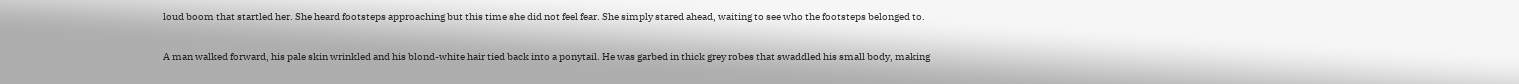loud boom that startled her. She heard footsteps approaching but this time she did not feel fear. She simply stared ahead, waiting to see who the footsteps belonged to.

A man walked forward, his pale skin wrinkled and his blond-white hair tied back into a ponytail. He was garbed in thick grey robes that swaddled his small body, making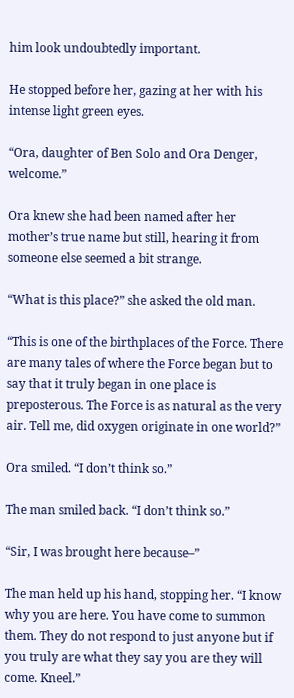him look undoubtedly important.

He stopped before her, gazing at her with his intense light green eyes.

“Ora, daughter of Ben Solo and Ora Denger, welcome.”

Ora knew she had been named after her mother’s true name but still, hearing it from someone else seemed a bit strange.

“What is this place?” she asked the old man.

“This is one of the birthplaces of the Force. There are many tales of where the Force began but to say that it truly began in one place is preposterous. The Force is as natural as the very air. Tell me, did oxygen originate in one world?”

Ora smiled. “I don’t think so.”

The man smiled back. “I don’t think so.”

“Sir, I was brought here because–”

The man held up his hand, stopping her. “I know why you are here. You have come to summon them. They do not respond to just anyone but if you truly are what they say you are they will come. Kneel.”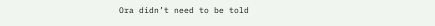Ora didn’t need to be told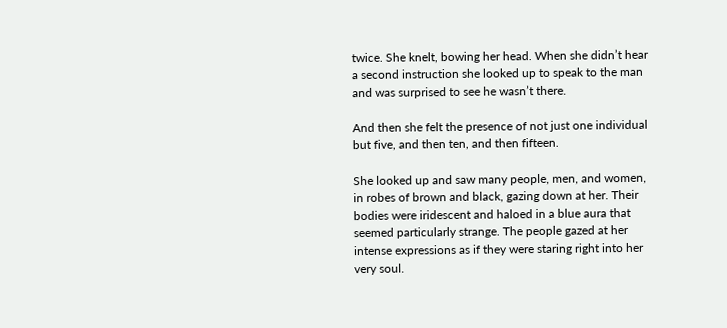twice. She knelt, bowing her head. When she didn’t hear a second instruction she looked up to speak to the man and was surprised to see he wasn’t there.

And then she felt the presence of not just one individual but five, and then ten, and then fifteen.

She looked up and saw many people, men, and women, in robes of brown and black, gazing down at her. Their bodies were iridescent and haloed in a blue aura that seemed particularly strange. The people gazed at her intense expressions as if they were staring right into her very soul.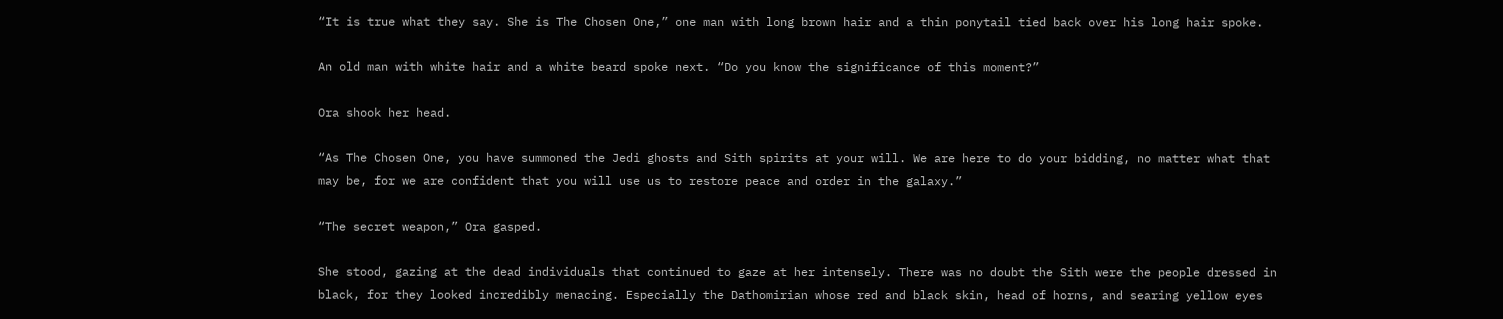“It is true what they say. She is The Chosen One,” one man with long brown hair and a thin ponytail tied back over his long hair spoke.

An old man with white hair and a white beard spoke next. “Do you know the significance of this moment?”

Ora shook her head.

“As The Chosen One, you have summoned the Jedi ghosts and Sith spirits at your will. We are here to do your bidding, no matter what that may be, for we are confident that you will use us to restore peace and order in the galaxy.”

“The secret weapon,” Ora gasped.

She stood, gazing at the dead individuals that continued to gaze at her intensely. There was no doubt the Sith were the people dressed in black, for they looked incredibly menacing. Especially the Dathomirian whose red and black skin, head of horns, and searing yellow eyes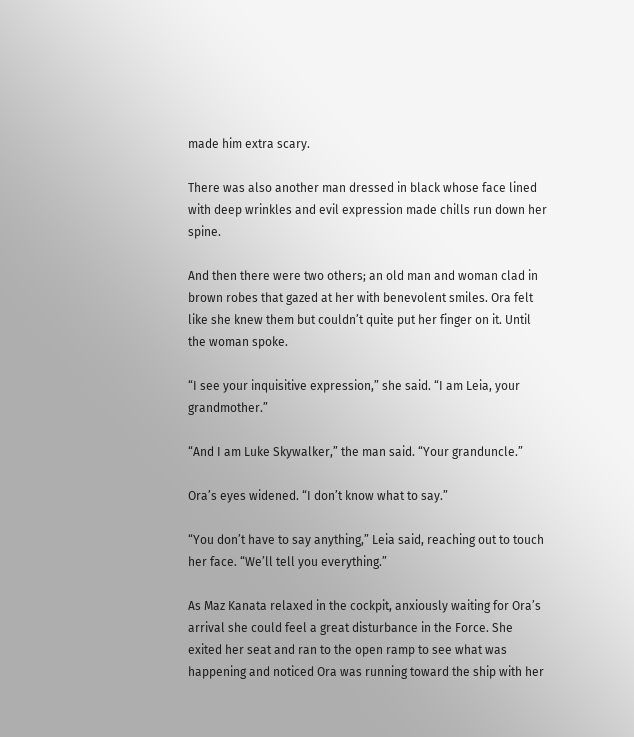made him extra scary.

There was also another man dressed in black whose face lined with deep wrinkles and evil expression made chills run down her spine.

And then there were two others; an old man and woman clad in brown robes that gazed at her with benevolent smiles. Ora felt like she knew them but couldn’t quite put her finger on it. Until the woman spoke.

“I see your inquisitive expression,” she said. “I am Leia, your grandmother.”

“And I am Luke Skywalker,” the man said. “Your granduncle.”

Ora’s eyes widened. “I don’t know what to say.”

“You don’t have to say anything,” Leia said, reaching out to touch her face. “We’ll tell you everything.”

As Maz Kanata relaxed in the cockpit, anxiously waiting for Ora’s arrival she could feel a great disturbance in the Force. She exited her seat and ran to the open ramp to see what was happening and noticed Ora was running toward the ship with her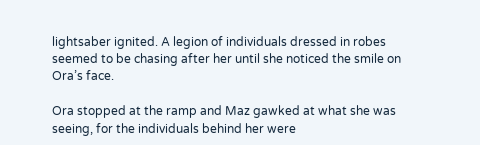lightsaber ignited. A legion of individuals dressed in robes seemed to be chasing after her until she noticed the smile on Ora’s face.

Ora stopped at the ramp and Maz gawked at what she was seeing, for the individuals behind her were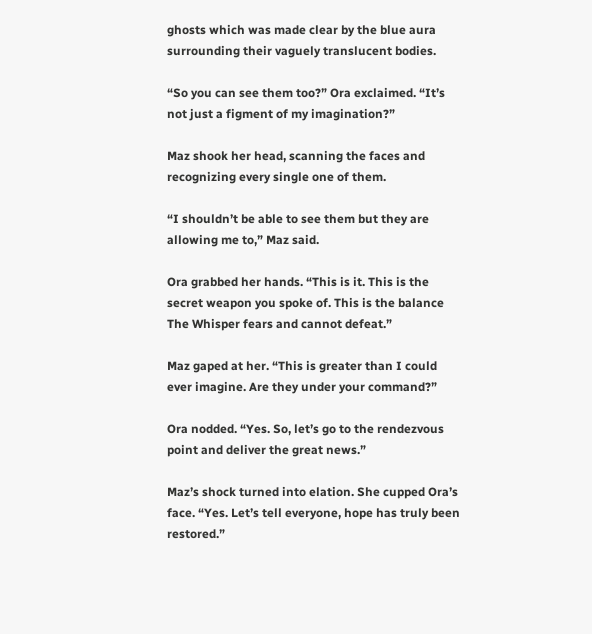ghosts which was made clear by the blue aura surrounding their vaguely translucent bodies.

“So you can see them too?” Ora exclaimed. “It’s not just a figment of my imagination?”

Maz shook her head, scanning the faces and recognizing every single one of them.

“I shouldn’t be able to see them but they are allowing me to,” Maz said.

Ora grabbed her hands. “This is it. This is the secret weapon you spoke of. This is the balance The Whisper fears and cannot defeat.”

Maz gaped at her. “This is greater than I could ever imagine. Are they under your command?”

Ora nodded. “Yes. So, let’s go to the rendezvous point and deliver the great news.”

Maz’s shock turned into elation. She cupped Ora’s face. “Yes. Let’s tell everyone, hope has truly been restored.”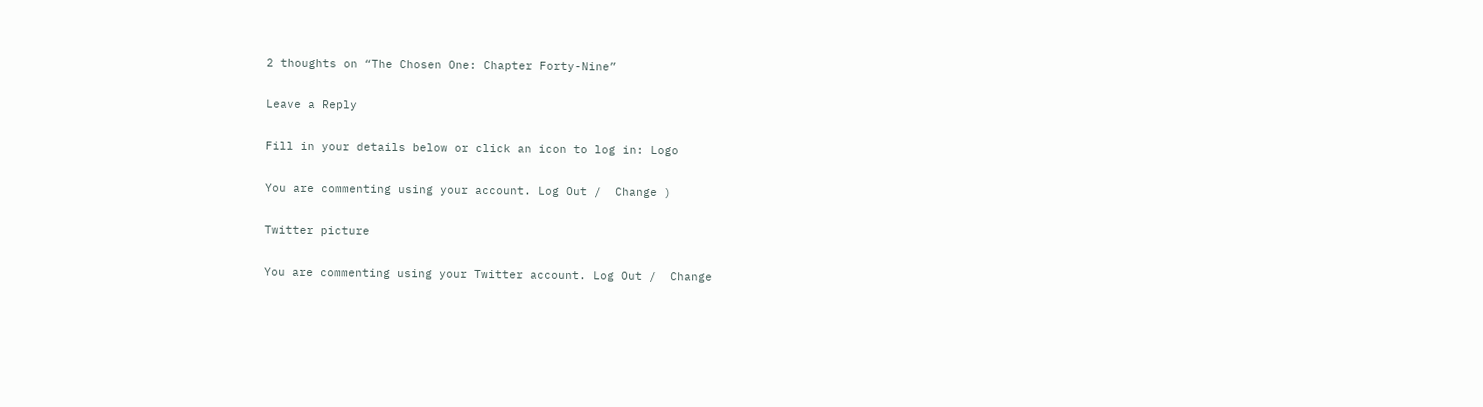2 thoughts on “The Chosen One: Chapter Forty-Nine”

Leave a Reply

Fill in your details below or click an icon to log in: Logo

You are commenting using your account. Log Out /  Change )

Twitter picture

You are commenting using your Twitter account. Log Out /  Change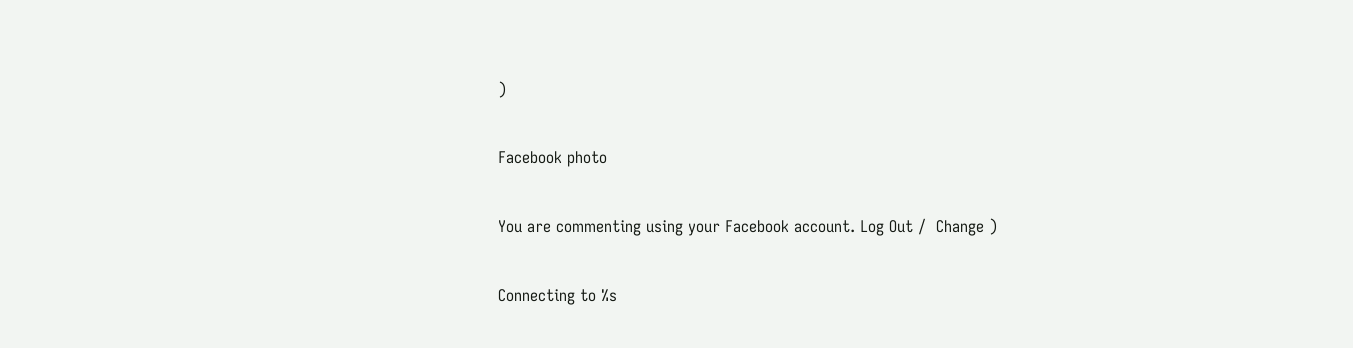)

Facebook photo

You are commenting using your Facebook account. Log Out /  Change )

Connecting to %s